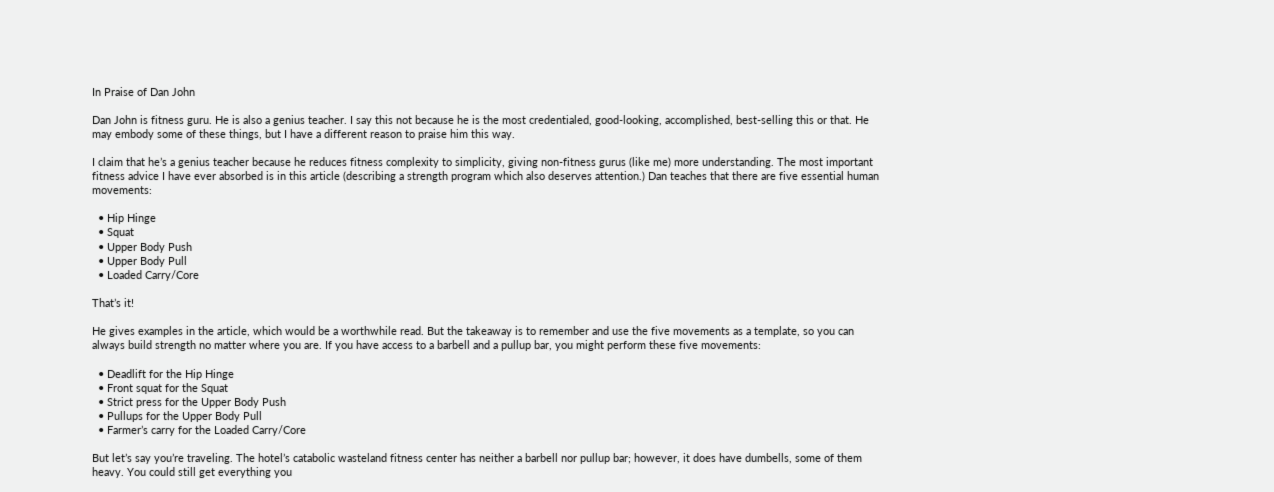In Praise of Dan John

Dan John is fitness guru. He is also a genius teacher. I say this not because he is the most credentialed, good-looking, accomplished, best-selling this or that. He may embody some of these things, but I have a different reason to praise him this way.

I claim that he’s a genius teacher because he reduces fitness complexity to simplicity, giving non-fitness gurus (like me) more understanding. The most important fitness advice I have ever absorbed is in this article (describing a strength program which also deserves attention.) Dan teaches that there are five essential human movements:

  • Hip Hinge
  • Squat
  • Upper Body Push
  • Upper Body Pull
  • Loaded Carry/Core

That’s it!

He gives examples in the article, which would be a worthwhile read. But the takeaway is to remember and use the five movements as a template, so you can always build strength no matter where you are. If you have access to a barbell and a pullup bar, you might perform these five movements:

  • Deadlift for the Hip Hinge
  • Front squat for the Squat
  • Strict press for the Upper Body Push
  • Pullups for the Upper Body Pull
  • Farmer’s carry for the Loaded Carry/Core

But let’s say you’re traveling. The hotel’s catabolic wasteland fitness center has neither a barbell nor pullup bar; however, it does have dumbells, some of them heavy. You could still get everything you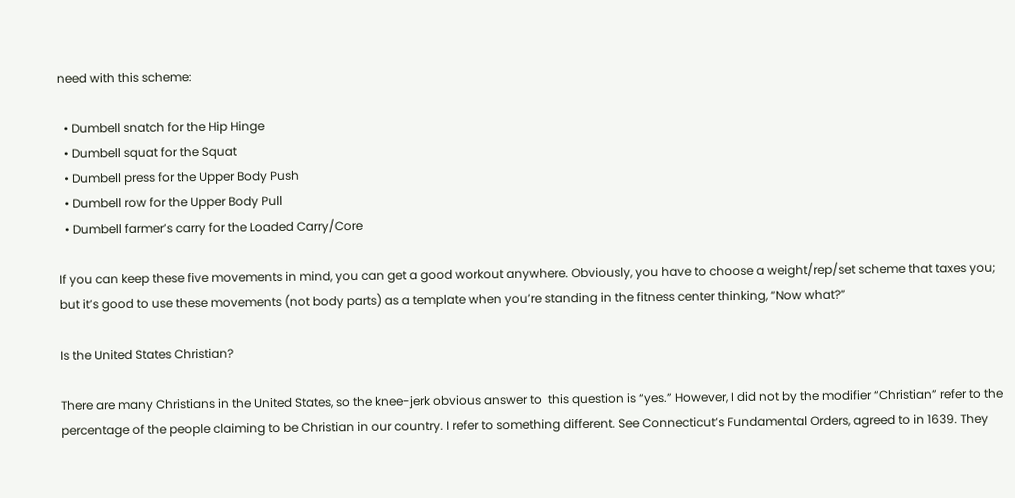need with this scheme:

  • Dumbell snatch for the Hip Hinge
  • Dumbell squat for the Squat
  • Dumbell press for the Upper Body Push
  • Dumbell row for the Upper Body Pull
  • Dumbell farmer’s carry for the Loaded Carry/Core

If you can keep these five movements in mind, you can get a good workout anywhere. Obviously, you have to choose a weight/rep/set scheme that taxes you; but it’s good to use these movements (not body parts) as a template when you’re standing in the fitness center thinking, “Now what?”

Is the United States Christian?

There are many Christians in the United States, so the knee-jerk obvious answer to  this question is “yes.” However, I did not by the modifier “Christian” refer to the percentage of the people claiming to be Christian in our country. I refer to something different. See Connecticut’s Fundamental Orders, agreed to in 1639. They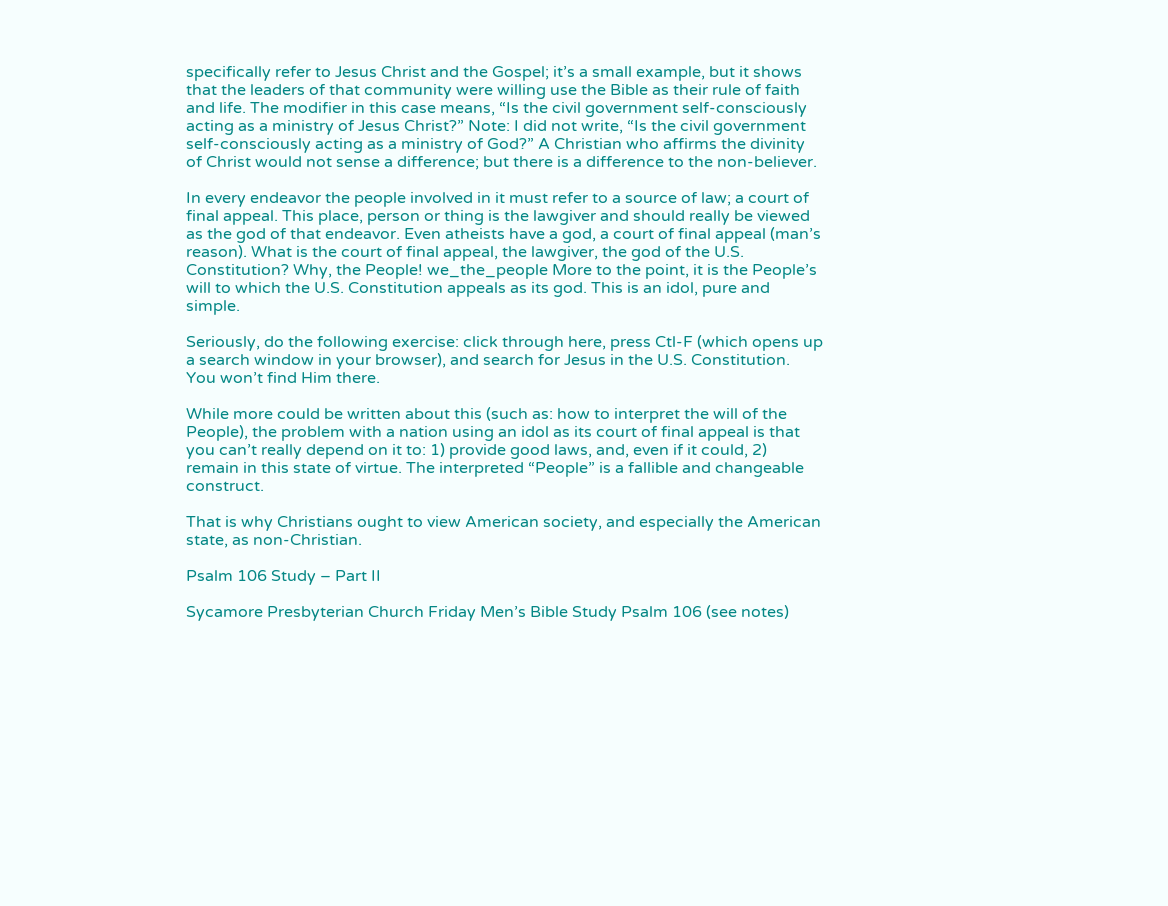specifically refer to Jesus Christ and the Gospel; it’s a small example, but it shows that the leaders of that community were willing use the Bible as their rule of faith and life. The modifier in this case means, “Is the civil government self-consciously acting as a ministry of Jesus Christ?” Note: I did not write, “Is the civil government self-consciously acting as a ministry of God?” A Christian who affirms the divinity of Christ would not sense a difference; but there is a difference to the non-believer.

In every endeavor the people involved in it must refer to a source of law; a court of final appeal. This place, person or thing is the lawgiver and should really be viewed as the god of that endeavor. Even atheists have a god, a court of final appeal (man’s reason). What is the court of final appeal, the lawgiver, the god of the U.S. Constitution? Why, the People! we_the_people More to the point, it is the People’s will to which the U.S. Constitution appeals as its god. This is an idol, pure and simple.

Seriously, do the following exercise: click through here, press Ctl-F (which opens up a search window in your browser), and search for Jesus in the U.S. Constitution. You won’t find Him there.

While more could be written about this (such as: how to interpret the will of the People), the problem with a nation using an idol as its court of final appeal is that you can’t really depend on it to: 1) provide good laws, and, even if it could, 2) remain in this state of virtue. The interpreted “People” is a fallible and changeable construct.

That is why Christians ought to view American society, and especially the American state, as non-Christian.

Psalm 106 Study – Part II

Sycamore Presbyterian Church Friday Men’s Bible Study Psalm 106 (see notes)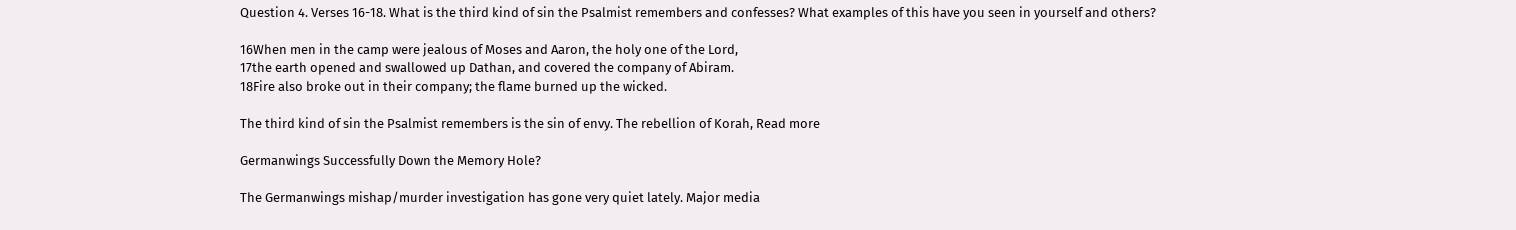Question 4. Verses 16-18. What is the third kind of sin the Psalmist remembers and confesses? What examples of this have you seen in yourself and others?

16When men in the camp were jealous of Moses and Aaron, the holy one of the Lord,
17the earth opened and swallowed up Dathan, and covered the company of Abiram.
18Fire also broke out in their company; the flame burned up the wicked.

The third kind of sin the Psalmist remembers is the sin of envy. The rebellion of Korah, Read more

Germanwings Successfully Down the Memory Hole?

The Germanwings mishap/murder investigation has gone very quiet lately. Major media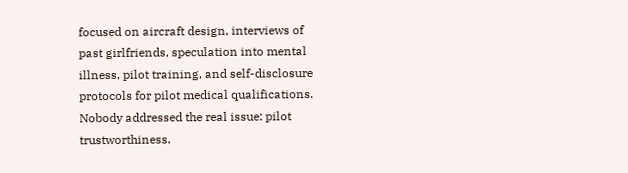focused on aircraft design, interviews of past girlfriends, speculation into mental illness, pilot training, and self-disclosure protocols for pilot medical qualifications. Nobody addressed the real issue: pilot trustworthiness.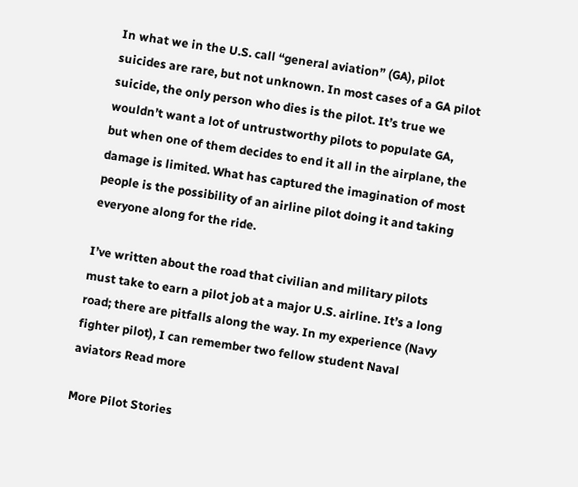In what we in the U.S. call “general aviation” (GA), pilot suicides are rare, but not unknown. In most cases of a GA pilot suicide, the only person who dies is the pilot. It’s true we wouldn’t want a lot of untrustworthy pilots to populate GA, but when one of them decides to end it all in the airplane, the damage is limited. What has captured the imagination of most people is the possibility of an airline pilot doing it and taking everyone along for the ride.

I’ve written about the road that civilian and military pilots must take to earn a pilot job at a major U.S. airline. It’s a long road; there are pitfalls along the way. In my experience (Navy fighter pilot), I can remember two fellow student Naval aviators Read more

More Pilot Stories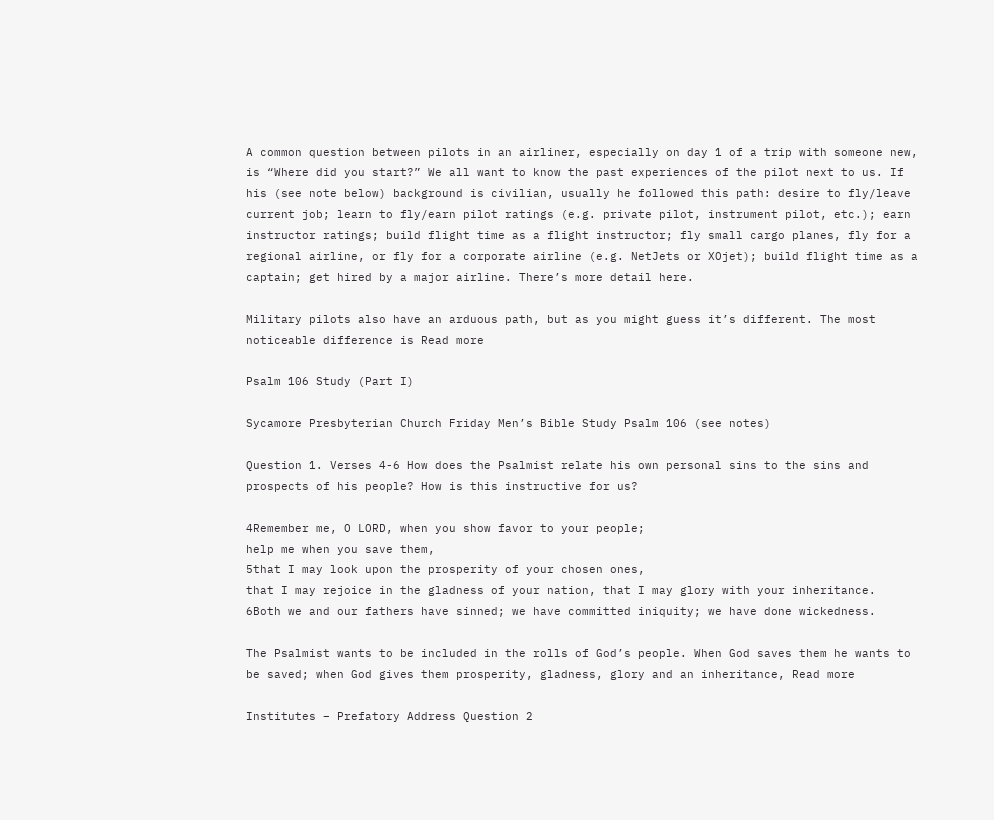A common question between pilots in an airliner, especially on day 1 of a trip with someone new, is “Where did you start?” We all want to know the past experiences of the pilot next to us. If his (see note below) background is civilian, usually he followed this path: desire to fly/leave current job; learn to fly/earn pilot ratings (e.g. private pilot, instrument pilot, etc.); earn instructor ratings; build flight time as a flight instructor; fly small cargo planes, fly for a regional airline, or fly for a corporate airline (e.g. NetJets or XOjet); build flight time as a captain; get hired by a major airline. There’s more detail here.

Military pilots also have an arduous path, but as you might guess it’s different. The most noticeable difference is Read more

Psalm 106 Study (Part I)

Sycamore Presbyterian Church Friday Men’s Bible Study Psalm 106 (see notes)

Question 1. Verses 4-6 How does the Psalmist relate his own personal sins to the sins and prospects of his people? How is this instructive for us?

4Remember me, O LORD, when you show favor to your people;
help me when you save them,
5that I may look upon the prosperity of your chosen ones,
that I may rejoice in the gladness of your nation, that I may glory with your inheritance.
6Both we and our fathers have sinned; we have committed iniquity; we have done wickedness.

The Psalmist wants to be included in the rolls of God’s people. When God saves them he wants to be saved; when God gives them prosperity, gladness, glory and an inheritance, Read more

Institutes – Prefatory Address Question 2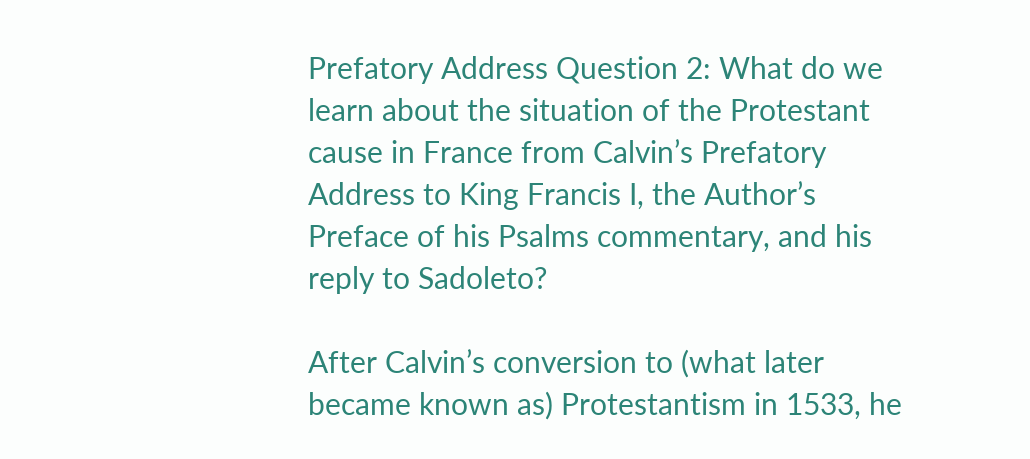Prefatory Address Question 2: What do we learn about the situation of the Protestant cause in France from Calvin’s Prefatory Address to King Francis I, the Author’s Preface of his Psalms commentary, and his reply to Sadoleto?

After Calvin’s conversion to (what later became known as) Protestantism in 1533, he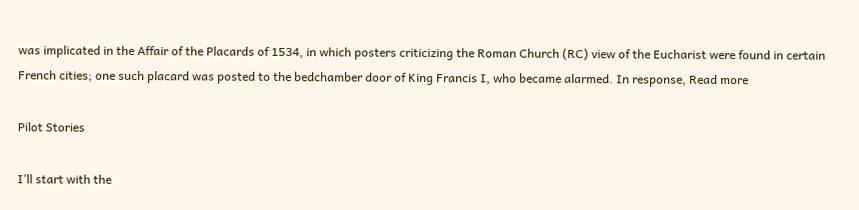was implicated in the Affair of the Placards of 1534, in which posters criticizing the Roman Church (RC) view of the Eucharist were found in certain French cities; one such placard was posted to the bedchamber door of King Francis I, who became alarmed. In response, Read more

Pilot Stories

I’ll start with the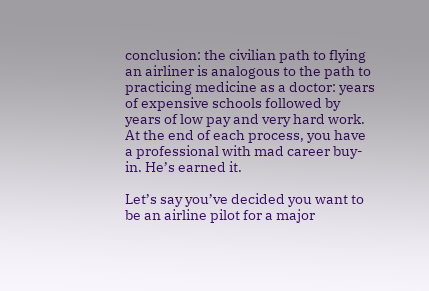conclusion: the civilian path to flying an airliner is analogous to the path to practicing medicine as a doctor: years of expensive schools followed by years of low pay and very hard work. At the end of each process, you have a professional with mad career buy-in. He’s earned it.

Let’s say you’ve decided you want to be an airline pilot for a major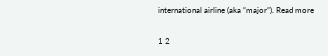international airline (aka “major”). Read more

1 2